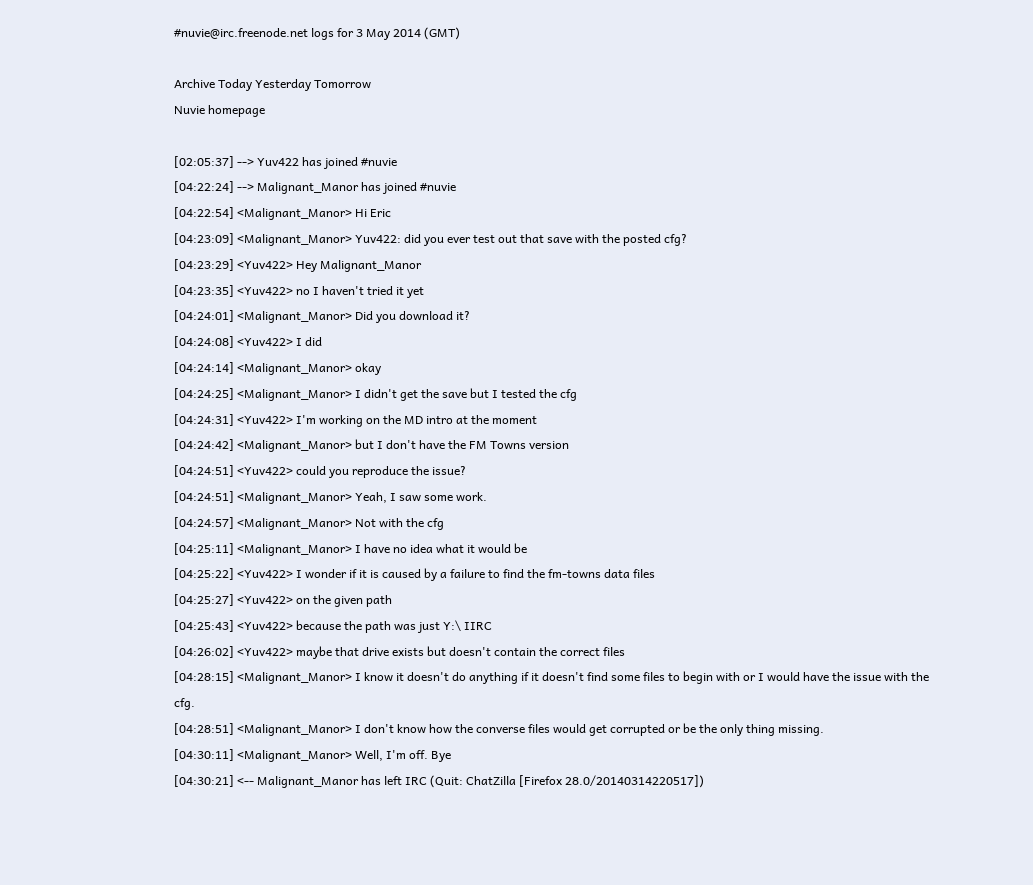#nuvie@irc.freenode.net logs for 3 May 2014 (GMT)

Archive Today Yesterday Tomorrow
Nuvie homepage

[02:05:37] --> Yuv422 has joined #nuvie
[04:22:24] --> Malignant_Manor has joined #nuvie
[04:22:54] <Malignant_Manor> Hi Eric
[04:23:09] <Malignant_Manor> Yuv422: did you ever test out that save with the posted cfg?
[04:23:29] <Yuv422> Hey Malignant_Manor
[04:23:35] <Yuv422> no I haven't tried it yet
[04:24:01] <Malignant_Manor> Did you download it?
[04:24:08] <Yuv422> I did
[04:24:14] <Malignant_Manor> okay
[04:24:25] <Malignant_Manor> I didn't get the save but I tested the cfg
[04:24:31] <Yuv422> I'm working on the MD intro at the moment
[04:24:42] <Malignant_Manor> but I don't have the FM Towns version
[04:24:51] <Yuv422> could you reproduce the issue?
[04:24:51] <Malignant_Manor> Yeah, I saw some work.
[04:24:57] <Malignant_Manor> Not with the cfg
[04:25:11] <Malignant_Manor> I have no idea what it would be
[04:25:22] <Yuv422> I wonder if it is caused by a failure to find the fm-towns data files
[04:25:27] <Yuv422> on the given path
[04:25:43] <Yuv422> because the path was just Y:\ IIRC
[04:26:02] <Yuv422> maybe that drive exists but doesn't contain the correct files
[04:28:15] <Malignant_Manor> I know it doesn't do anything if it doesn't find some files to begin with or I would have the issue with the cfg.
[04:28:51] <Malignant_Manor> I don't know how the converse files would get corrupted or be the only thing missing.
[04:30:11] <Malignant_Manor> Well, I'm off. Bye
[04:30:21] <-- Malignant_Manor has left IRC (Quit: ChatZilla [Firefox 28.0/20140314220517])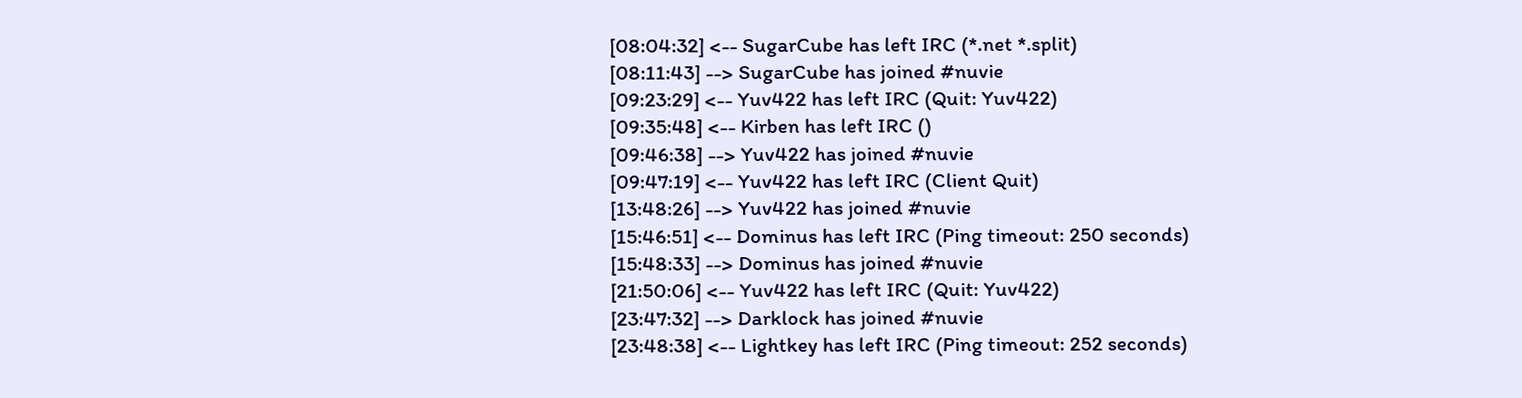[08:04:32] <-- SugarCube has left IRC (*.net *.split)
[08:11:43] --> SugarCube has joined #nuvie
[09:23:29] <-- Yuv422 has left IRC (Quit: Yuv422)
[09:35:48] <-- Kirben has left IRC ()
[09:46:38] --> Yuv422 has joined #nuvie
[09:47:19] <-- Yuv422 has left IRC (Client Quit)
[13:48:26] --> Yuv422 has joined #nuvie
[15:46:51] <-- Dominus has left IRC (Ping timeout: 250 seconds)
[15:48:33] --> Dominus has joined #nuvie
[21:50:06] <-- Yuv422 has left IRC (Quit: Yuv422)
[23:47:32] --> Darklock has joined #nuvie
[23:48:38] <-- Lightkey has left IRC (Ping timeout: 252 seconds)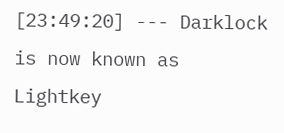[23:49:20] --- Darklock is now known as Lightkey